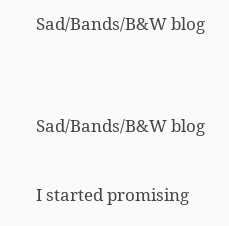Sad/Bands/B&W blog


Sad/Bands/B&W blog

I started promising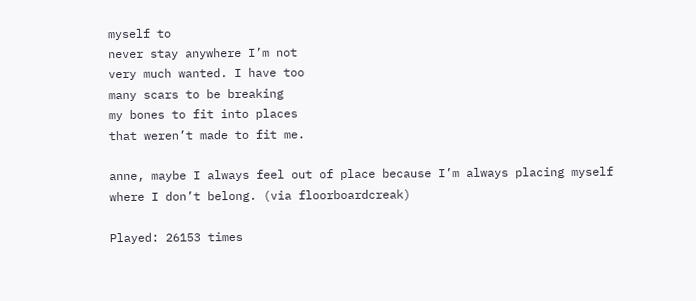myself to
never stay anywhere I’m not
very much wanted. I have too
many scars to be breaking
my bones to fit into places
that weren’t made to fit me.

anne, maybe I always feel out of place because I’m always placing myself where I don’t belong. (via floorboardcreak)

Played: 26153 times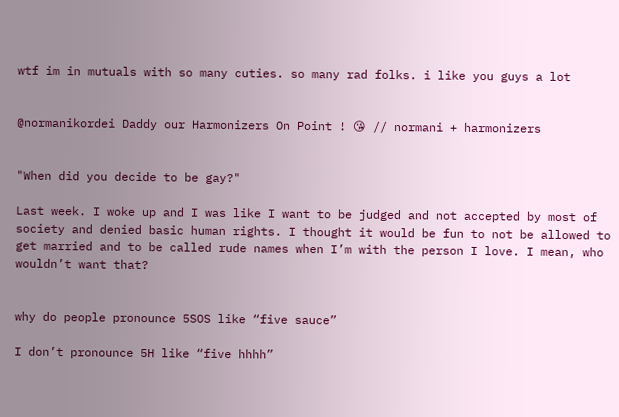wtf im in mutuals with so many cuties. so many rad folks. i like you guys a lot


@normanikordei Daddy our Harmonizers On Point ! 😘 // normani + harmonizers


"When did you decide to be gay?"

Last week. I woke up and I was like I want to be judged and not accepted by most of society and denied basic human rights. I thought it would be fun to not be allowed to get married and to be called rude names when I’m with the person I love. I mean, who wouldn’t want that?


why do people pronounce 5SOS like “five sauce”

I don’t pronounce 5H like “five hhhh”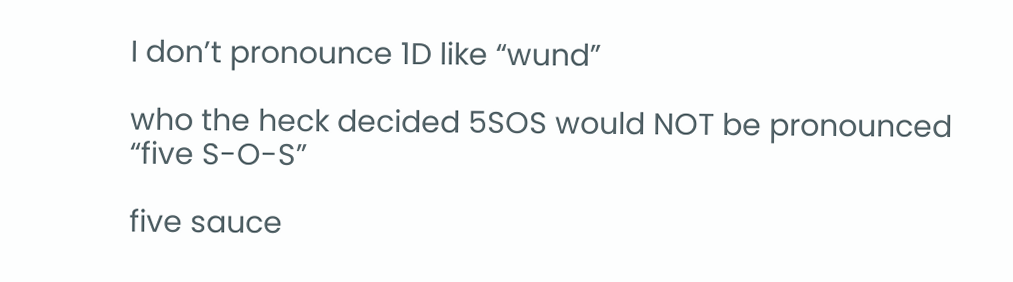I don’t pronounce 1D like “wund”

who the heck decided 5SOS would NOT be pronounced “five S-O-S”

five sauce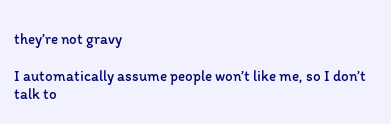they’re not gravy

I automatically assume people won’t like me, so I don’t talk to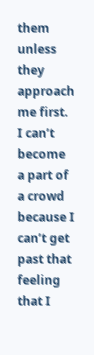them unless they approach me first. I can’t become a part of a crowd because I can’t get past that feeling that I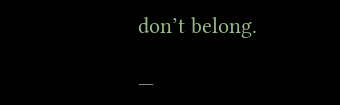don’t belong.

—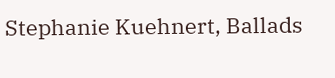Stephanie Kuehnert, Ballads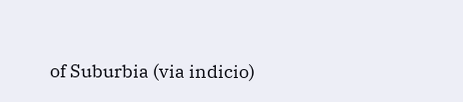of Suburbia (via indicio)